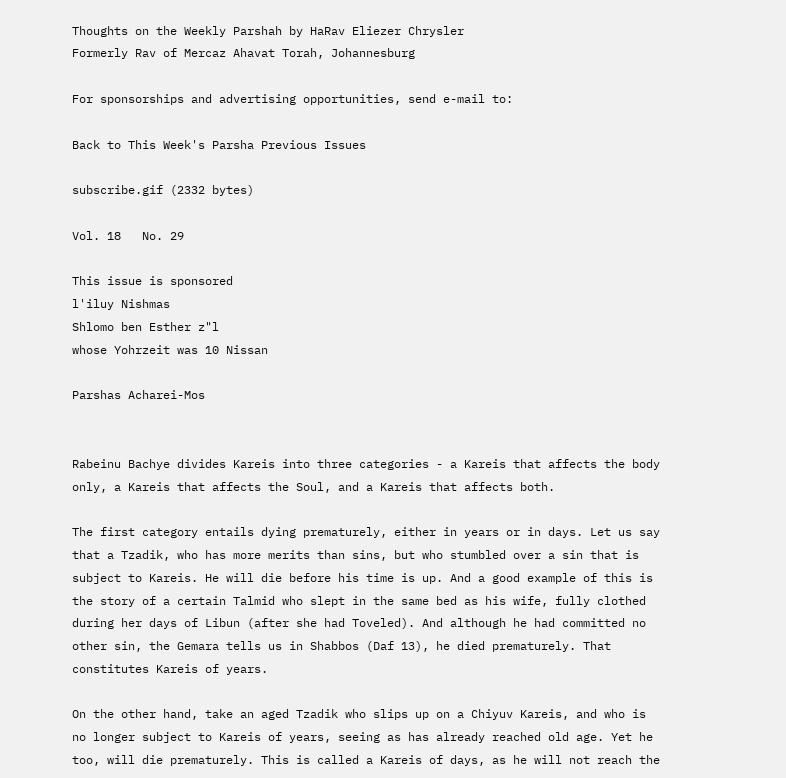Thoughts on the Weekly Parshah by HaRav Eliezer Chrysler
Formerly Rav of Mercaz Ahavat Torah, Johannesburg

For sponsorships and advertising opportunities, send e-mail to:

Back to This Week's Parsha Previous Issues

subscribe.gif (2332 bytes)

Vol. 18   No. 29

This issue is sponsored
l'iluy Nishmas
Shlomo ben Esther z"l
whose Yohrzeit was 10 Nissan

Parshas Acharei-Mos


Rabeinu Bachye divides Kareis into three categories - a Kareis that affects the body only, a Kareis that affects the Soul, and a Kareis that affects both.

The first category entails dying prematurely, either in years or in days. Let us say that a Tzadik, who has more merits than sins, but who stumbled over a sin that is subject to Kareis. He will die before his time is up. And a good example of this is the story of a certain Talmid who slept in the same bed as his wife, fully clothed during her days of Libun (after she had Toveled). And although he had committed no other sin, the Gemara tells us in Shabbos (Daf 13), he died prematurely. That constitutes Kareis of years.

On the other hand, take an aged Tzadik who slips up on a Chiyuv Kareis, and who is no longer subject to Kareis of years, seeing as has already reached old age. Yet he too, will die prematurely. This is called a Kareis of days, as he will not reach the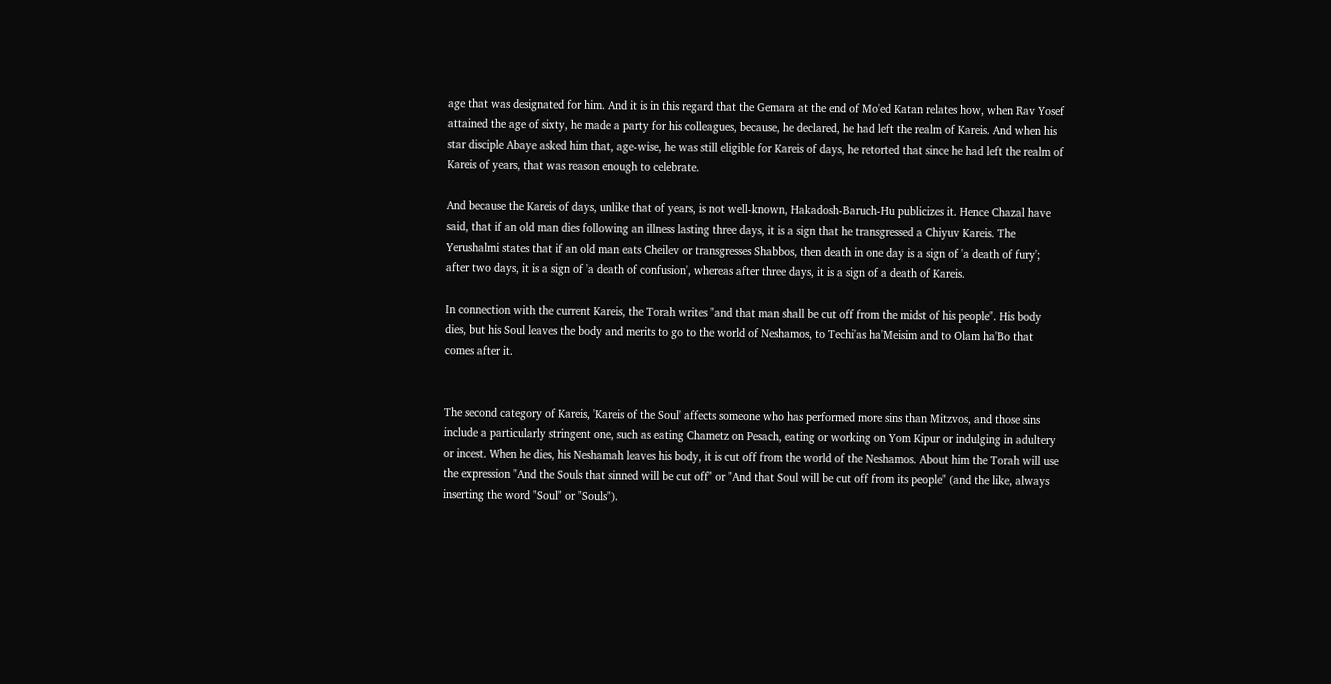age that was designated for him. And it is in this regard that the Gemara at the end of Mo'ed Katan relates how, when Rav Yosef attained the age of sixty, he made a party for his colleagues, because, he declared, he had left the realm of Kareis. And when his star disciple Abaye asked him that, age-wise, he was still eligible for Kareis of days, he retorted that since he had left the realm of Kareis of years, that was reason enough to celebrate.

And because the Kareis of days, unlike that of years, is not well-known, Hakadosh-Baruch-Hu publicizes it. Hence Chazal have said, that if an old man dies following an illness lasting three days, it is a sign that he transgressed a Chiyuv Kareis. The Yerushalmi states that if an old man eats Cheilev or transgresses Shabbos, then death in one day is a sign of 'a death of fury'; after two days, it is a sign of 'a death of confusion', whereas after three days, it is a sign of a death of Kareis.

In connection with the current Kareis, the Torah writes "and that man shall be cut off from the midst of his people". His body dies, but his Soul leaves the body and merits to go to the world of Neshamos, to Techi'as ha'Meisim and to Olam ha'Bo that comes after it.


The second category of Kareis, 'Kareis of the Soul' affects someone who has performed more sins than Mitzvos, and those sins include a particularly stringent one, such as eating Chametz on Pesach, eating or working on Yom Kipur or indulging in adultery or incest. When he dies, his Neshamah leaves his body, it is cut off from the world of the Neshamos. About him the Torah will use the expression "And the Souls that sinned will be cut off" or "And that Soul will be cut off from its people" (and the like, always inserting the word "Soul" or "Souls").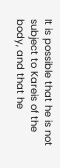It is possible that he is not subject to Kareis of the body, and that he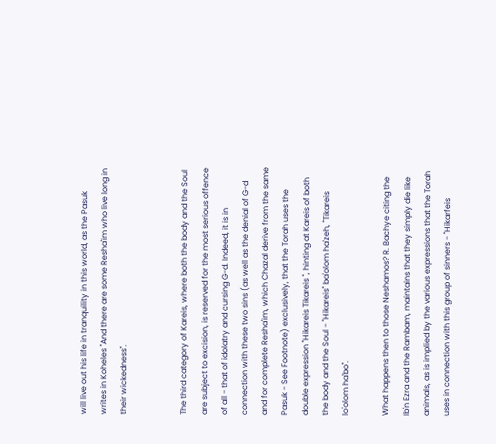will live out his life in tranquility in this world, as the Pasuk writes in Koheles "And there are some Resha'im who live long in their wickedness".


The third category of Kareis, where both the body and the Soul are subject to excision, is reserved for the most serious offence of all - that of idolatry and cursing G-d. Indeed, it is in connection with these two sins (as well as the denial of G-d and for complete Resha'im, which Chazal derive from the same Pasuk - See Footnote) exclusively, that the Torah uses the double expression "Hikareis Tikareis ", hinting at Kareis of both the body and the Soul - "Hikareis" ba'olom ha'zeh, "Tikareis lo'olom ha'bo".

What happens then to those Neshamos? R. Bachye citing the Ib'n Ezra and the Rambam, maintains that they simply die like animals, as is implied by the various expressions that the Torah uses in connection with this group of sinners - "Hikarfeis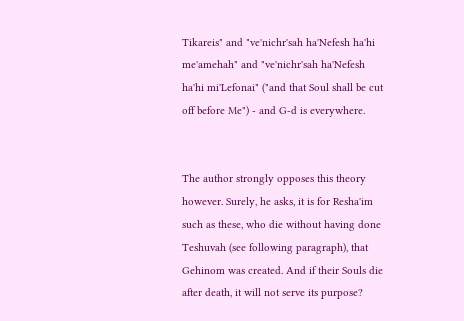Tikareis" and "ve'nichr'sah ha'Nefesh ha'hi me'amehah" and "ve'nichr'sah ha'Nefesh ha'hi mi'Lefonai" ("and that Soul shall be cut off before Me") - and G-d is everywhere.


The author strongly opposes this theory however. Surely, he asks, it is for Resha'im such as these, who die without having done Teshuvah (see following paragraph), that Gehinom was created. And if their Souls die after death, it will not serve its purpose?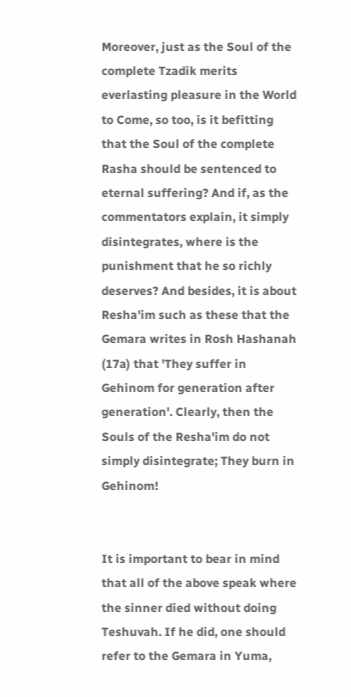Moreover, just as the Soul of the complete Tzadik merits everlasting pleasure in the World to Come, so too, is it befitting that the Soul of the complete Rasha should be sentenced to eternal suffering? And if, as the commentators explain, it simply disintegrates, where is the punishment that he so richly deserves? And besides, it is about Resha'im such as these that the Gemara writes in Rosh Hashanah (17a) that 'They suffer in Gehinom for generation after generation'. Clearly, then the Souls of the Resha'im do not simply disintegrate; They burn in Gehinom!


It is important to bear in mind that all of the above speak where the sinner died without doing Teshuvah. If he did, one should refer to the Gemara in Yuma,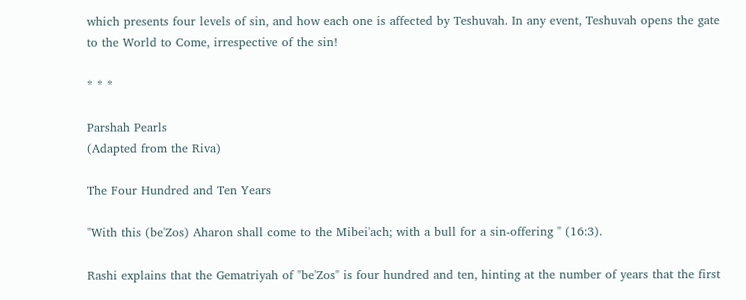which presents four levels of sin, and how each one is affected by Teshuvah. In any event, Teshuvah opens the gate to the World to Come, irrespective of the sin!

* * *

Parshah Pearls
(Adapted from the Riva)

The Four Hundred and Ten Years

"With this (be'Zos) Aharon shall come to the Mibei'ach; with a bull for a sin-offering " (16:3).

Rashi explains that the Gematriyah of "be'Zos" is four hundred and ten, hinting at the number of years that the first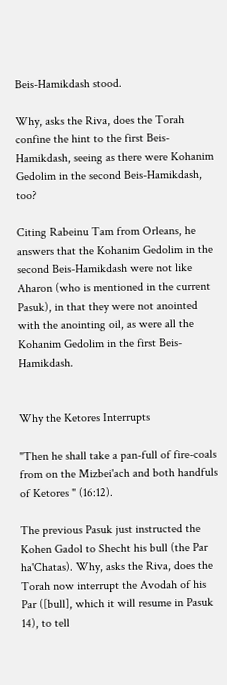Beis-Hamikdash stood.

Why, asks the Riva, does the Torah confine the hint to the first Beis-Hamikdash, seeing as there were Kohanim Gedolim in the second Beis-Hamikdash, too?

Citing Rabeinu Tam from Orleans, he answers that the Kohanim Gedolim in the second Beis-Hamikdash were not like Aharon (who is mentioned in the current Pasuk), in that they were not anointed with the anointing oil, as were all the Kohanim Gedolim in the first Beis-Hamikdash.


Why the Ketores Interrupts

"Then he shall take a pan-full of fire-coals from on the Mizbei'ach and both handfuls of Ketores " (16:12).

The previous Pasuk just instructed the Kohen Gadol to Shecht his bull (the Par ha'Chatas). Why, asks the Riva, does the Torah now interrupt the Avodah of his Par ([bull], which it will resume in Pasuk 14), to tell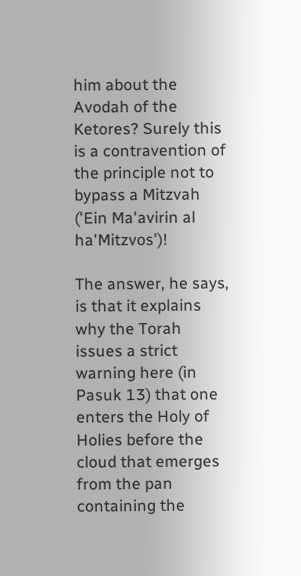him about the Avodah of the Ketores? Surely this is a contravention of the principle not to bypass a Mitzvah ('Ein Ma'avirin al ha'Mitzvos')!

The answer, he says, is that it explains why the Torah issues a strict warning here (in Pasuk 13) that one enters the Holy of Holies before the cloud that emerges from the pan containing the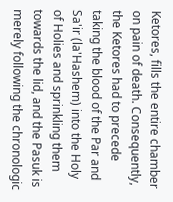Ketores, fills the entire chamber on pain of death. Consequently, the Ketores had to precede taking the blood of the Par and Sa'ir (la'Hashem) into the Holy of Holies and sprinkling them towards the lid, and the Pasuk is merely following the chronologic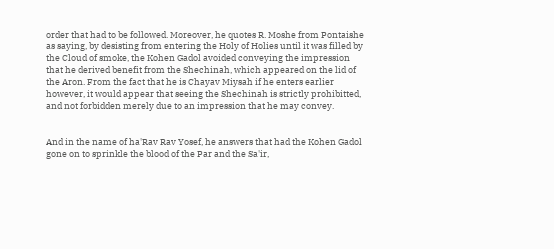order that had to be followed. Moreover, he quotes R. Moshe from Pontaishe as saying, by desisting from entering the Holy of Holies until it was filled by the Cloud of smoke, the Kohen Gadol avoided conveying the impression that he derived benefit from the Shechinah, which appeared on the lid of the Aron. From the fact that he is Chayav Miysah if he enters earlier however, it would appear that seeing the Shechinah is strictly prohibitted, and not forbidden merely due to an impression that he may convey.


And in the name of ha'Rav Rav Yosef, he answers that had the Kohen Gadol gone on to sprinkle the blood of the Par and the Sa'ir,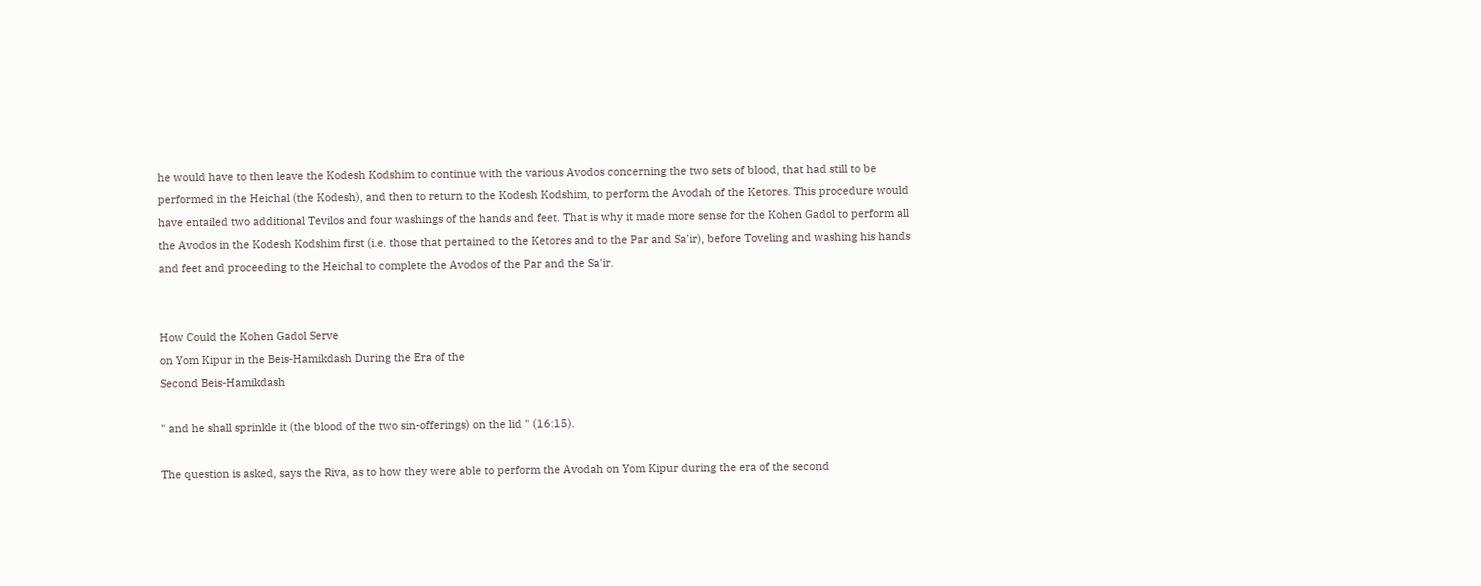he would have to then leave the Kodesh Kodshim to continue with the various Avodos concerning the two sets of blood, that had still to be performed in the Heichal (the Kodesh), and then to return to the Kodesh Kodshim, to perform the Avodah of the Ketores. This procedure would have entailed two additional Tevilos and four washings of the hands and feet. That is why it made more sense for the Kohen Gadol to perform all the Avodos in the Kodesh Kodshim first (i.e. those that pertained to the Ketores and to the Par and Sa'ir), before Toveling and washing his hands and feet and proceeding to the Heichal to complete the Avodos of the Par and the Sa'ir.


How Could the Kohen Gadol Serve
on Yom Kipur in the Beis-Hamikdash During the Era of the
Second Beis-Hamikdash

" and he shall sprinkle it (the blood of the two sin-offerings) on the lid " (16:15).

The question is asked, says the Riva, as to how they were able to perform the Avodah on Yom Kipur during the era of the second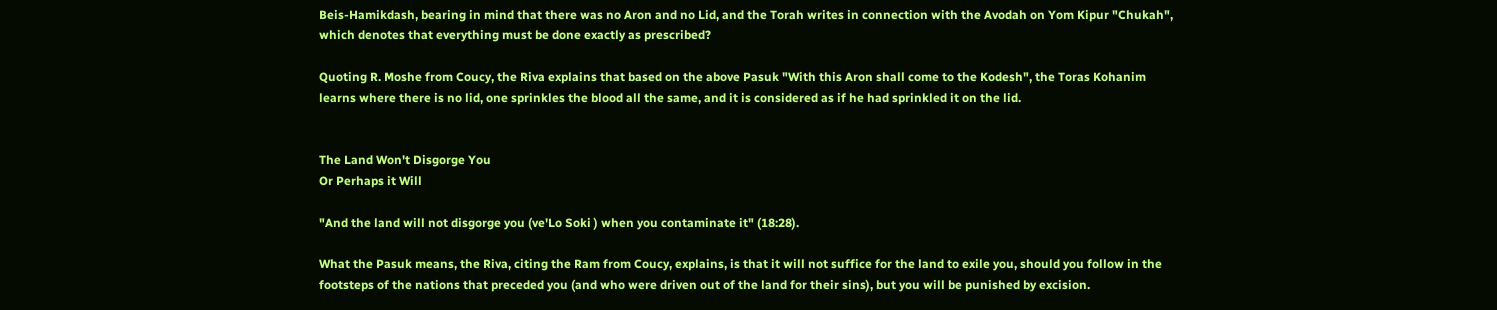Beis-Hamikdash, bearing in mind that there was no Aron and no Lid, and the Torah writes in connection with the Avodah on Yom Kipur "Chukah", which denotes that everything must be done exactly as prescribed?

Quoting R. Moshe from Coucy, the Riva explains that based on the above Pasuk "With this Aron shall come to the Kodesh", the Toras Kohanim learns where there is no lid, one sprinkles the blood all the same, and it is considered as if he had sprinkled it on the lid.


The Land Won't Disgorge You
Or Perhaps it Will

"And the land will not disgorge you (ve'Lo Soki ) when you contaminate it" (18:28).

What the Pasuk means, the Riva, citing the Ram from Coucy, explains, is that it will not suffice for the land to exile you, should you follow in the footsteps of the nations that preceded you (and who were driven out of the land for their sins), but you will be punished by excision.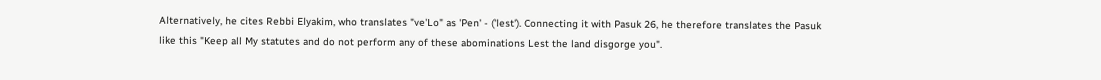Alternatively, he cites Rebbi Elyakim, who translates "ve'Lo" as 'Pen' - ('lest'). Connecting it with Pasuk 26, he therefore translates the Pasuk like this "Keep all My statutes and do not perform any of these abominations Lest the land disgorge you".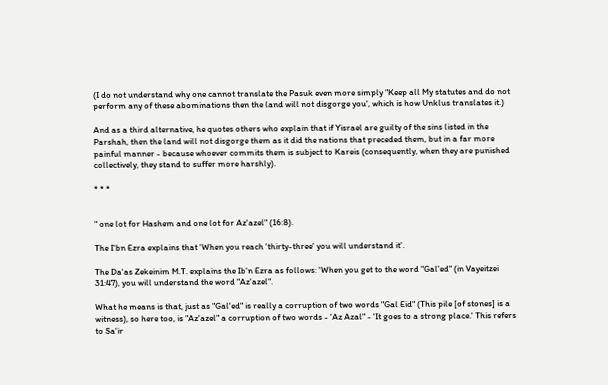(I do not understand why one cannot translate the Pasuk even more simply "Keep all My statutes and do not perform any of these abominations then the land will not disgorge you', which is how Unklus translates it.)

And as a third alternative, he quotes others who explain that if Yisrael are guilty of the sins listed in the Parshah, then the land will not disgorge them as it did the nations that preceded them, but in a far more painful manner - because whoever commits them is subject to Kareis (consequently, when they are punished collectively, they stand to suffer more harshly).

* * *


" one lot for Hashem and one lot for Az'azel" (16:8).

The I'bn Ezra explains that 'When you reach 'thirty-three' you will understand it'.

The Da'as Zekeinim M.T. explains the Ib'n Ezra as follows: 'When you get to the word "Gal'ed" (in Vayeitzei 31:47), you will understand the word "Az'azel".

What he means is that, just as "Gal'ed" is really a corruption of two words "Gal Eid" (This pile [of stones] is a witness), so here too, is "Az'azel" a corruption of two words - 'Az Azal" - 'It goes to a strong place.' This refers to Sa'ir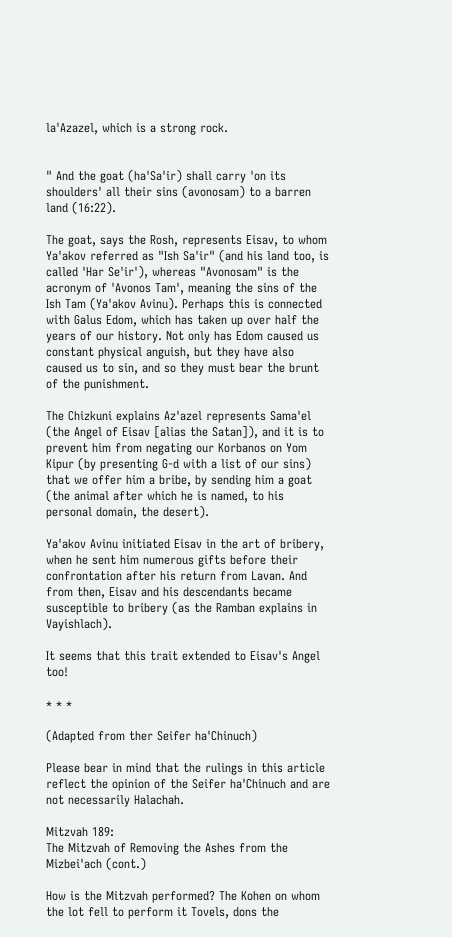la'Azazel, which is a strong rock.


" And the goat (ha'Sa'ir) shall carry 'on its shoulders' all their sins (avonosam) to a barren land (16:22).

The goat, says the Rosh, represents Eisav, to whom Ya'akov referred as "Ish Sa'ir" (and his land too, is called 'Har Se'ir'), whereas "Avonosam" is the acronym of 'Avonos Tam', meaning the sins of the Ish Tam (Ya'akov Avinu). Perhaps this is connected with Galus Edom, which has taken up over half the years of our history. Not only has Edom caused us constant physical anguish, but they have also caused us to sin, and so they must bear the brunt of the punishment.

The Chizkuni explains Az'azel represents Sama'el (the Angel of Eisav [alias the Satan]), and it is to prevent him from negating our Korbanos on Yom Kipur (by presenting G-d with a list of our sins) that we offer him a bribe, by sending him a goat (the animal after which he is named, to his personal domain, the desert).

Ya'akov Avinu initiated Eisav in the art of bribery, when he sent him numerous gifts before their confrontation after his return from Lavan. And from then, Eisav and his descendants became susceptible to bribery (as the Ramban explains in Vayishlach).

It seems that this trait extended to Eisav's Angel too!

* * *

(Adapted from ther Seifer ha'Chinuch)

Please bear in mind that the rulings in this article reflect the opinion of the Seifer ha'Chinuch and are not necessarily Halachah.

Mitzvah 189:
The Mitzvah of Removing the Ashes from the Mizbei'ach (cont.)

How is the Mitzvah performed? The Kohen on whom the lot fell to perform it Tovels, dons the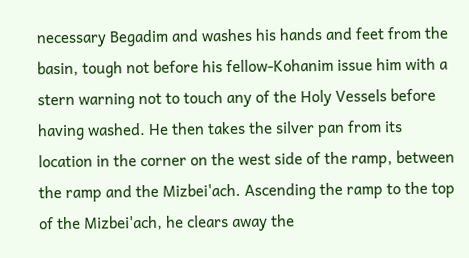necessary Begadim and washes his hands and feet from the basin, tough not before his fellow-Kohanim issue him with a stern warning not to touch any of the Holy Vessels before having washed. He then takes the silver pan from its location in the corner on the west side of the ramp, between the ramp and the Mizbei'ach. Ascending the ramp to the top of the Mizbei'ach, he clears away the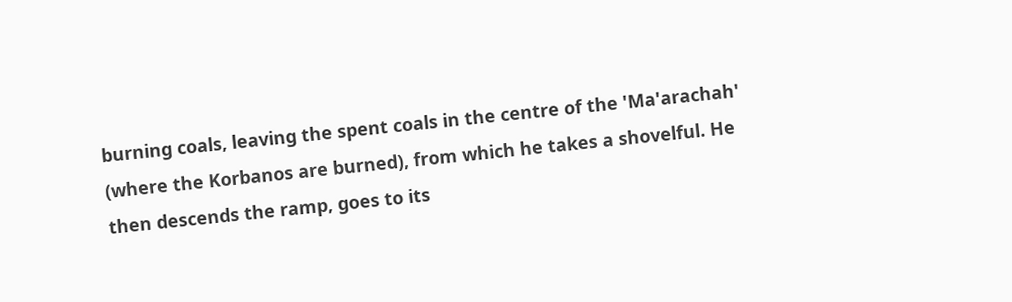burning coals, leaving the spent coals in the centre of the 'Ma'arachah' (where the Korbanos are burned), from which he takes a shovelful. He then descends the ramp, goes to its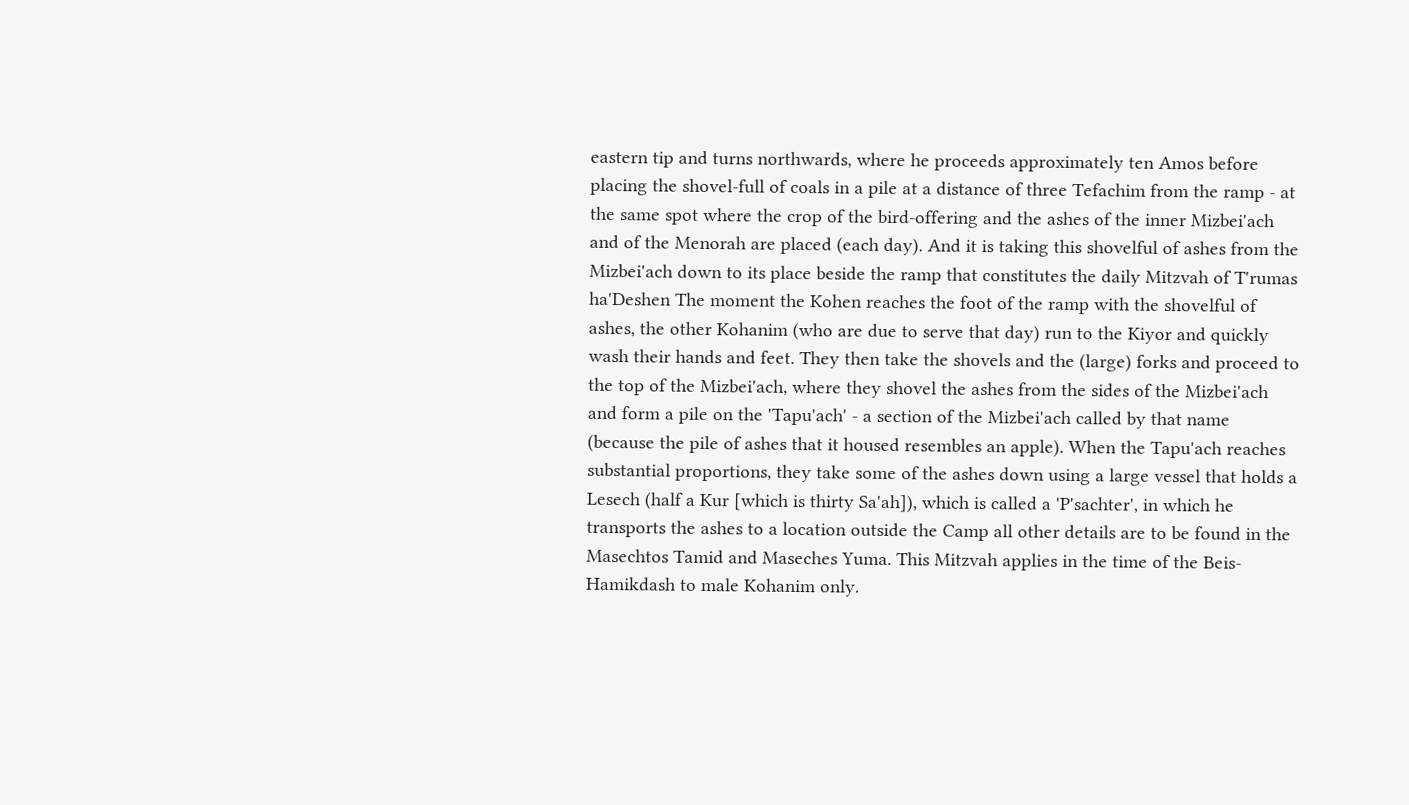eastern tip and turns northwards, where he proceeds approximately ten Amos before placing the shovel-full of coals in a pile at a distance of three Tefachim from the ramp - at the same spot where the crop of the bird-offering and the ashes of the inner Mizbei'ach and of the Menorah are placed (each day). And it is taking this shovelful of ashes from the Mizbei'ach down to its place beside the ramp that constitutes the daily Mitzvah of T'rumas ha'Deshen The moment the Kohen reaches the foot of the ramp with the shovelful of ashes, the other Kohanim (who are due to serve that day) run to the Kiyor and quickly wash their hands and feet. They then take the shovels and the (large) forks and proceed to the top of the Mizbei'ach, where they shovel the ashes from the sides of the Mizbei'ach and form a pile on the 'Tapu'ach' - a section of the Mizbei'ach called by that name (because the pile of ashes that it housed resembles an apple). When the Tapu'ach reaches substantial proportions, they take some of the ashes down using a large vessel that holds a Lesech (half a Kur [which is thirty Sa'ah]), which is called a 'P'sachter', in which he transports the ashes to a location outside the Camp all other details are to be found in the Masechtos Tamid and Maseches Yuma. This Mitzvah applies in the time of the Beis-Hamikdash to male Kohanim only.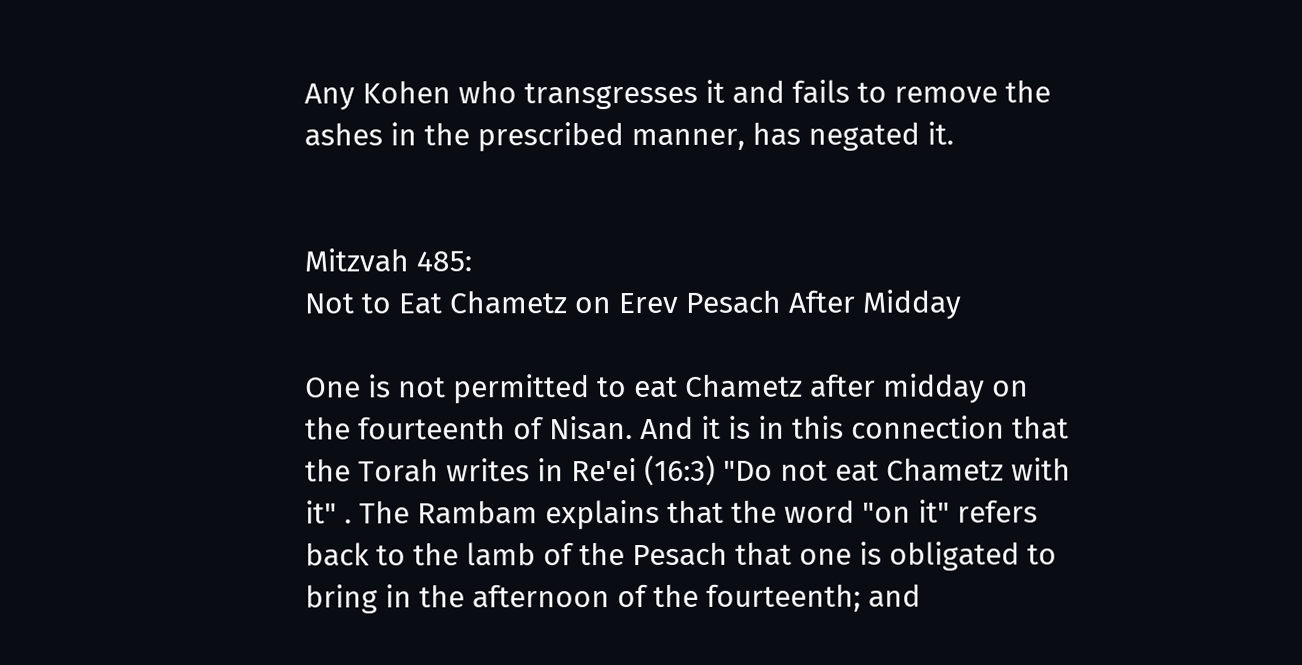Any Kohen who transgresses it and fails to remove the ashes in the prescribed manner, has negated it.


Mitzvah 485:
Not to Eat Chametz on Erev Pesach After Midday

One is not permitted to eat Chametz after midday on the fourteenth of Nisan. And it is in this connection that the Torah writes in Re'ei (16:3) "Do not eat Chametz with it" . The Rambam explains that the word "on it" refers back to the lamb of the Pesach that one is obligated to bring in the afternoon of the fourteenth; and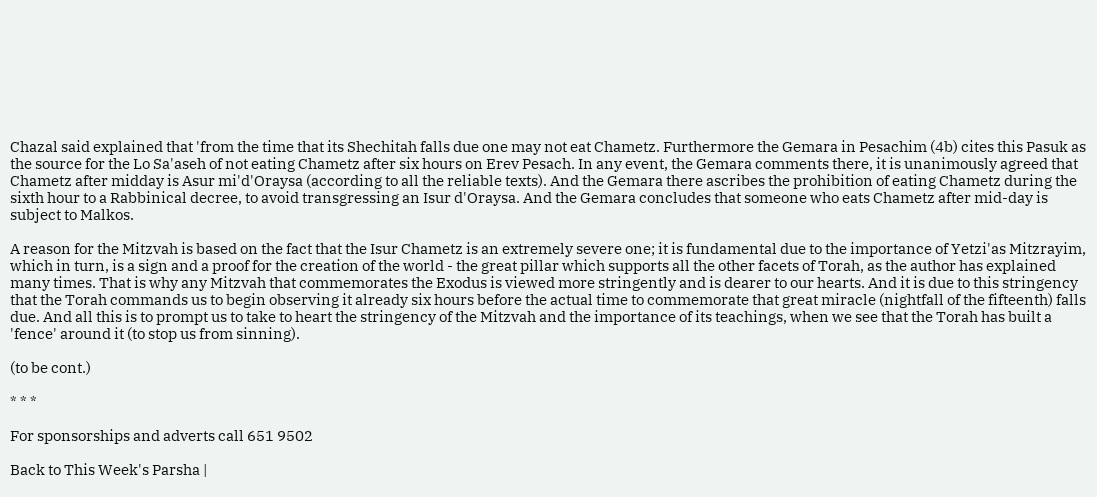Chazal said explained that 'from the time that its Shechitah falls due one may not eat Chametz. Furthermore the Gemara in Pesachim (4b) cites this Pasuk as the source for the Lo Sa'aseh of not eating Chametz after six hours on Erev Pesach. In any event, the Gemara comments there, it is unanimously agreed that Chametz after midday is Asur mi'd'Oraysa (according to all the reliable texts). And the Gemara there ascribes the prohibition of eating Chametz during the sixth hour to a Rabbinical decree, to avoid transgressing an Isur d'Oraysa. And the Gemara concludes that someone who eats Chametz after mid-day is subject to Malkos.

A reason for the Mitzvah is based on the fact that the Isur Chametz is an extremely severe one; it is fundamental due to the importance of Yetzi'as Mitzrayim, which in turn, is a sign and a proof for the creation of the world - the great pillar which supports all the other facets of Torah, as the author has explained many times. That is why any Mitzvah that commemorates the Exodus is viewed more stringently and is dearer to our hearts. And it is due to this stringency that the Torah commands us to begin observing it already six hours before the actual time to commemorate that great miracle (nightfall of the fifteenth) falls due. And all this is to prompt us to take to heart the stringency of the Mitzvah and the importance of its teachings, when we see that the Torah has built a 'fence' around it (to stop us from sinning).

(to be cont.)

* * *

For sponsorships and adverts call 651 9502

Back to This Week's Parsha |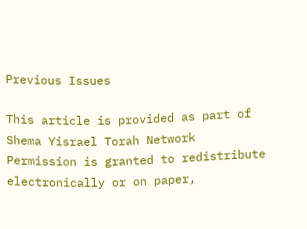Previous Issues

This article is provided as part of Shema Yisrael Torah Network
Permission is granted to redistribute electronically or on paper,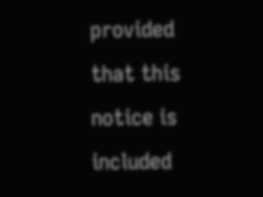provided that this notice is included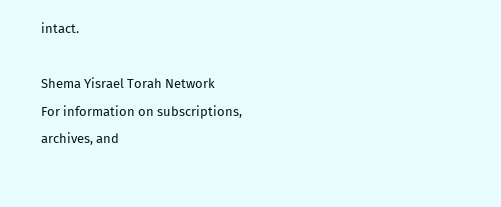intact.

Shema Yisrael Torah Network
For information on subscriptions, archives, and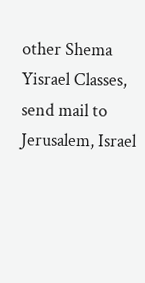other Shema Yisrael Classes,
send mail to
Jerusalem, Israel